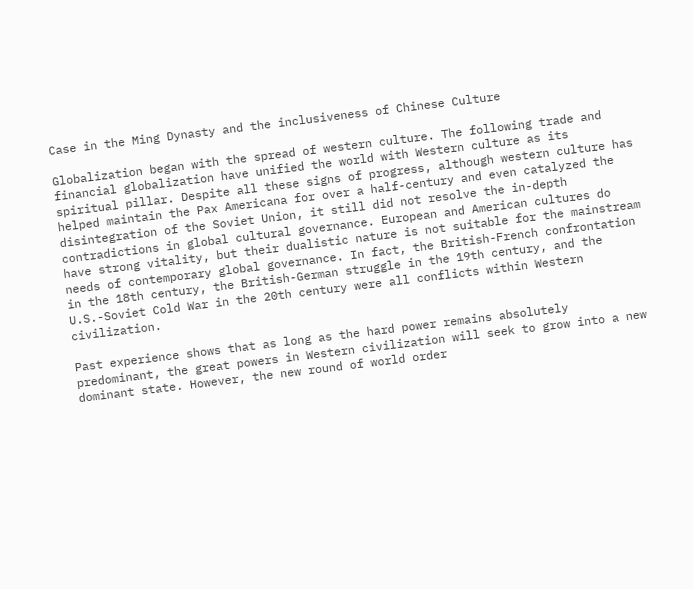Case in the Ming Dynasty and the inclusiveness of Chinese Culture

Globalization began with the spread of western culture. The following trade and financial globalization have unified the world with Western culture as its spiritual pillar. Despite all these signs of progress, although western culture has helped maintain the Pax Americana for over a half-century and even catalyzed the disintegration of the Soviet Union, it still did not resolve the in-depth contradictions in global cultural governance. European and American cultures do have strong vitality, but their dualistic nature is not suitable for the mainstream needs of contemporary global governance. In fact, the British-French confrontation in the 18th century, the British-German struggle in the 19th century, and the U.S.-Soviet Cold War in the 20th century were all conflicts within Western civilization.

Past experience shows that as long as the hard power remains absolutely predominant, the great powers in Western civilization will seek to grow into a new dominant state. However, the new round of world order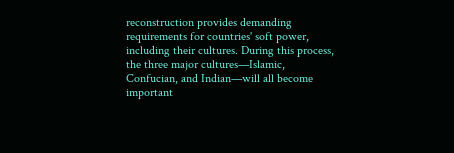reconstruction provides demanding requirements for countries' soft power, including their cultures. During this process, the three major cultures—Islamic, Confucian, and Indian—will all become important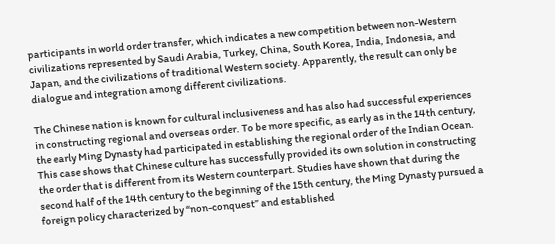participants in world order transfer, which indicates a new competition between non-Western civilizations represented by Saudi Arabia, Turkey, China, South Korea, India, Indonesia, and Japan, and the civilizations of traditional Western society. Apparently, the result can only be dialogue and integration among different civilizations.

The Chinese nation is known for cultural inclusiveness and has also had successful experiences in constructing regional and overseas order. To be more specific, as early as in the 14th century, the early Ming Dynasty had participated in establishing the regional order of the Indian Ocean. This case shows that Chinese culture has successfully provided its own solution in constructing the order that is different from its Western counterpart. Studies have shown that during the second half of the 14th century to the beginning of the 15th century, the Ming Dynasty pursued a foreign policy characterized by “non-conquest” and established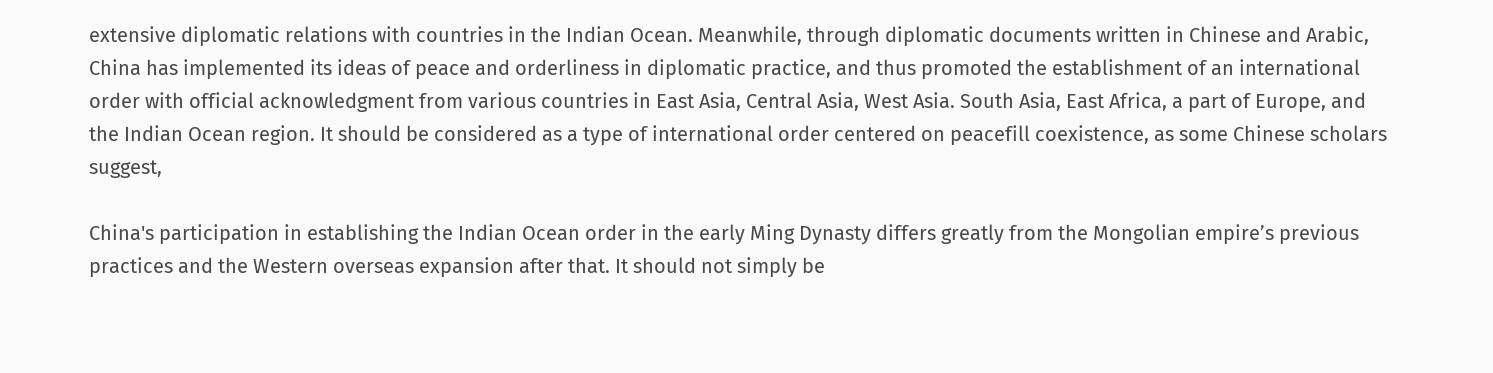extensive diplomatic relations with countries in the Indian Ocean. Meanwhile, through diplomatic documents written in Chinese and Arabic, China has implemented its ideas of peace and orderliness in diplomatic practice, and thus promoted the establishment of an international order with official acknowledgment from various countries in East Asia, Central Asia, West Asia. South Asia, East Africa, a part of Europe, and the Indian Ocean region. It should be considered as a type of international order centered on peacefill coexistence, as some Chinese scholars suggest,

China's participation in establishing the Indian Ocean order in the early Ming Dynasty differs greatly from the Mongolian empire’s previous practices and the Western overseas expansion after that. It should not simply be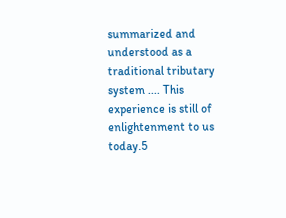summarized and understood as a traditional tributary system .... This experience is still of enlightenment to us today.5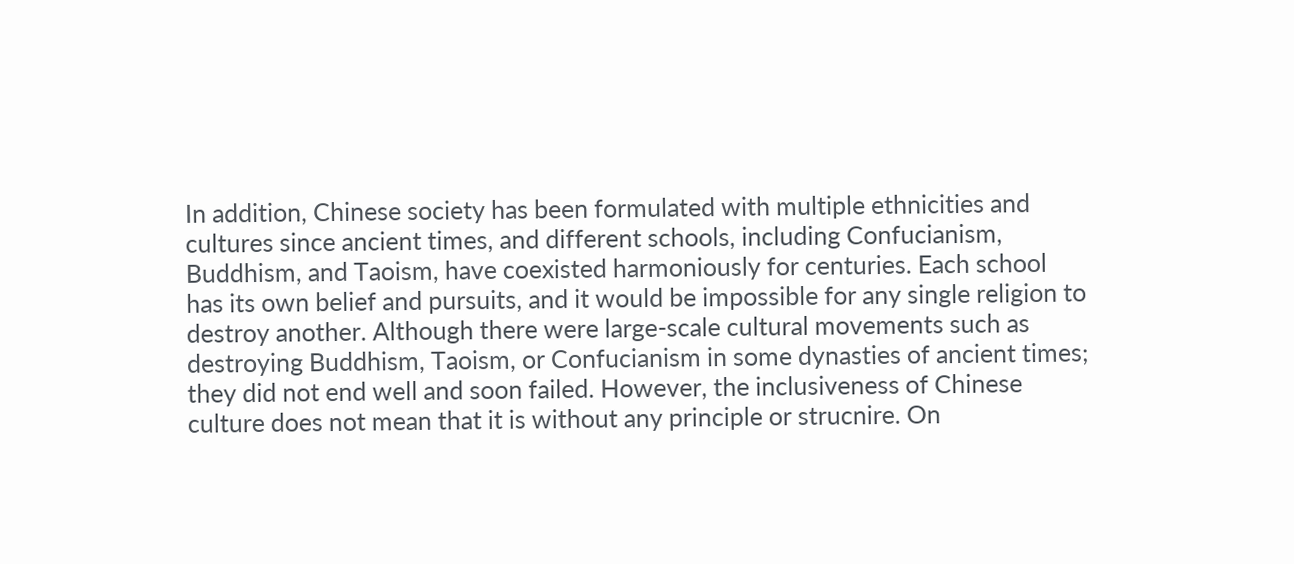In addition, Chinese society has been formulated with multiple ethnicities and cultures since ancient times, and different schools, including Confucianism, Buddhism, and Taoism, have coexisted harmoniously for centuries. Each school has its own belief and pursuits, and it would be impossible for any single religion to destroy another. Although there were large-scale cultural movements such as destroying Buddhism, Taoism, or Confucianism in some dynasties of ancient times; they did not end well and soon failed. However, the inclusiveness of Chinese culture does not mean that it is without any principle or strucnire. On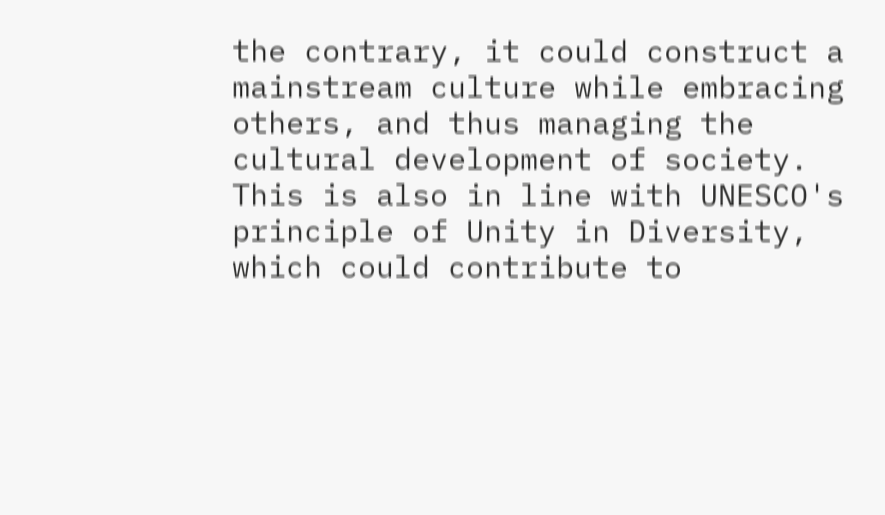the contrary, it could construct a mainstream culture while embracing others, and thus managing the cultural development of society. This is also in line with UNESCO's principle of Unity in Diversity, which could contribute to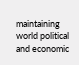maintaining world political and economic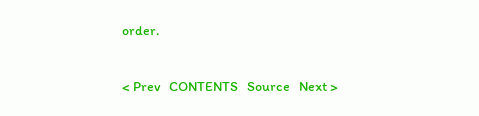order.

< Prev   CONTENTS   Source   Next >